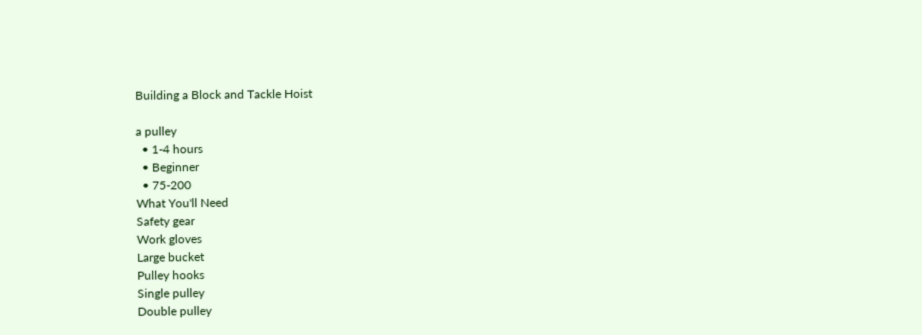Building a Block and Tackle Hoist

a pulley
  • 1-4 hours
  • Beginner
  • 75-200
What You'll Need
Safety gear
Work gloves
Large bucket
Pulley hooks
Single pulley
Double pulley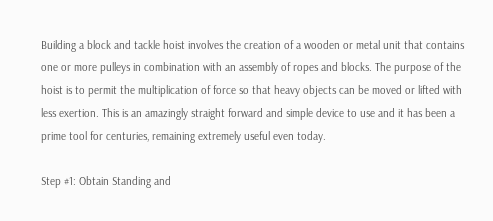Building a block and tackle hoist involves the creation of a wooden or metal unit that contains one or more pulleys in combination with an assembly of ropes and blocks. The purpose of the hoist is to permit the multiplication of force so that heavy objects can be moved or lifted with less exertion. This is an amazingly straight forward and simple device to use and it has been a prime tool for centuries, remaining extremely useful even today.

Step #1: Obtain Standing and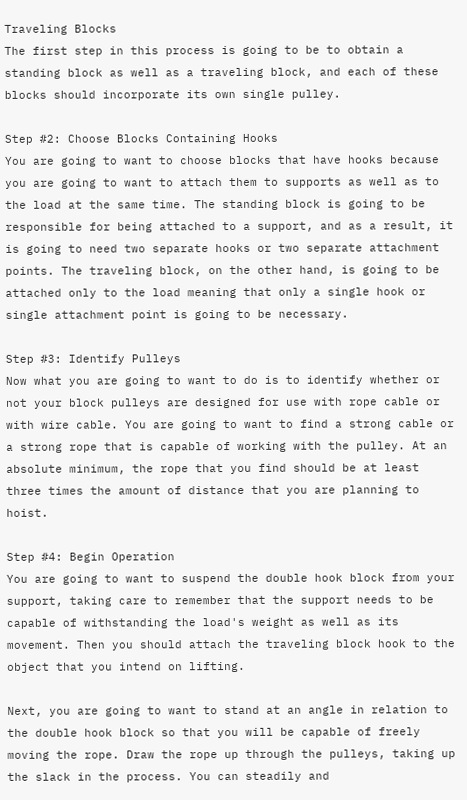Traveling Blocks
The first step in this process is going to be to obtain a standing block as well as a traveling block, and each of these blocks should incorporate its own single pulley.

Step #2: Choose Blocks Containing Hooks
You are going to want to choose blocks that have hooks because you are going to want to attach them to supports as well as to the load at the same time. The standing block is going to be responsible for being attached to a support, and as a result, it is going to need two separate hooks or two separate attachment points. The traveling block, on the other hand, is going to be attached only to the load meaning that only a single hook or single attachment point is going to be necessary.

Step #3: Identify Pulleys
Now what you are going to want to do is to identify whether or not your block pulleys are designed for use with rope cable or with wire cable. You are going to want to find a strong cable or a strong rope that is capable of working with the pulley. At an absolute minimum, the rope that you find should be at least three times the amount of distance that you are planning to hoist.

Step #4: Begin Operation
You are going to want to suspend the double hook block from your support, taking care to remember that the support needs to be capable of withstanding the load's weight as well as its movement. Then you should attach the traveling block hook to the object that you intend on lifting.

Next, you are going to want to stand at an angle in relation to the double hook block so that you will be capable of freely moving the rope. Draw the rope up through the pulleys, taking up the slack in the process. You can steadily and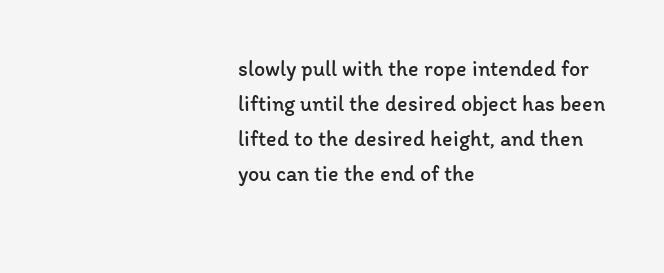slowly pull with the rope intended for lifting until the desired object has been lifted to the desired height, and then you can tie the end of the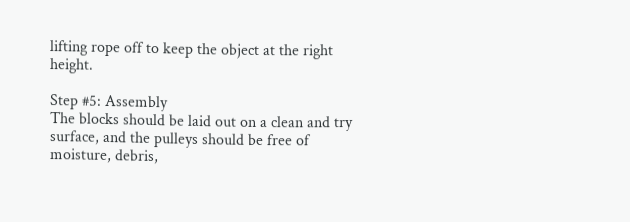lifting rope off to keep the object at the right height.

Step #5: Assembly
The blocks should be laid out on a clean and try surface, and the pulleys should be free of moisture, debris,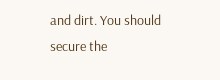and dirt. You should secure the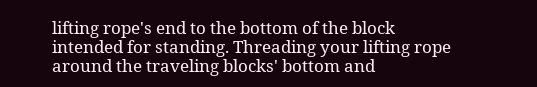lifting rope's end to the bottom of the block intended for standing. Threading your lifting rope around the traveling blocks' bottom and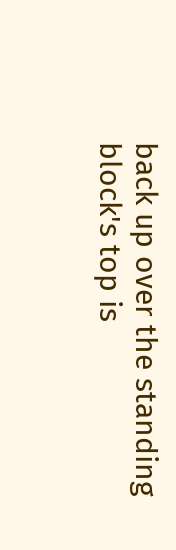back up over the standing block's top is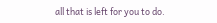all that is left for you to do.